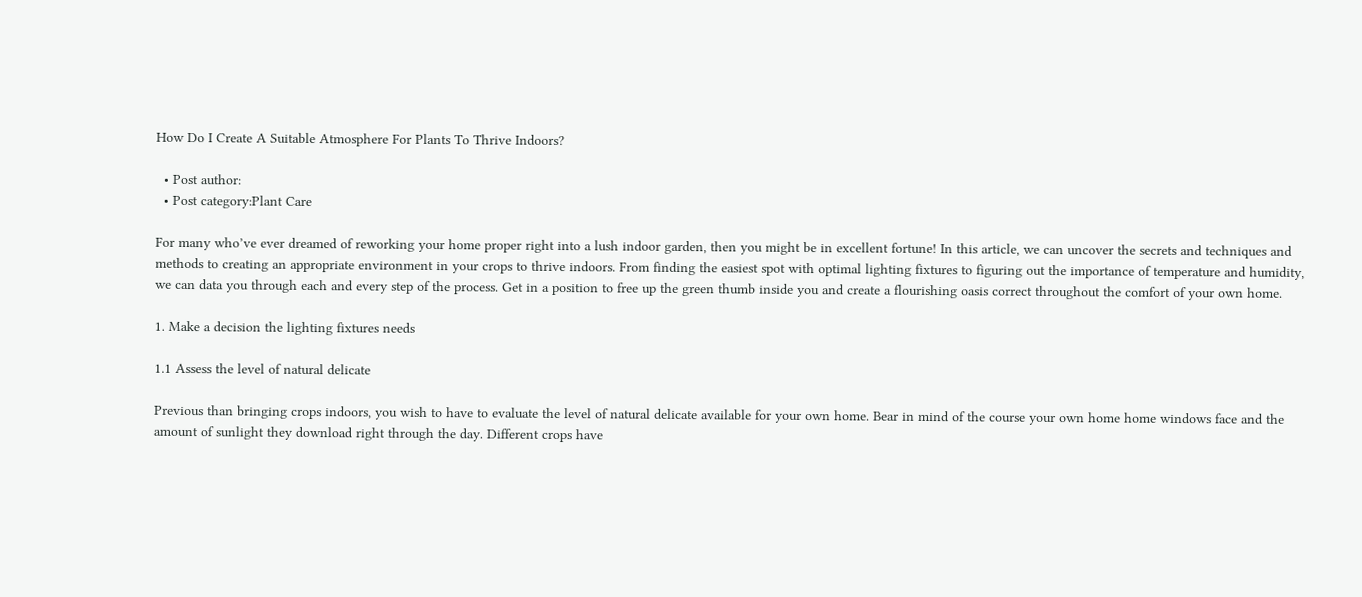How Do I Create A Suitable Atmosphere For Plants To Thrive Indoors?

  • Post author:
  • Post category:Plant Care

For many who’ve ever dreamed of reworking your home proper right into a lush indoor garden, then you might be in excellent fortune! In this article, we can uncover the secrets and techniques and methods to creating an appropriate environment in your crops to thrive indoors. From finding the easiest spot with optimal lighting fixtures to figuring out the importance of temperature and humidity, we can data you through each and every step of the process. Get in a position to free up the green thumb inside you and create a flourishing oasis correct throughout the comfort of your own home.

1. Make a decision the lighting fixtures needs

1.1 Assess the level of natural delicate

Previous than bringing crops indoors, you wish to have to evaluate the level of natural delicate available for your own home. Bear in mind of the course your own home home windows face and the amount of sunlight they download right through the day. Different crops have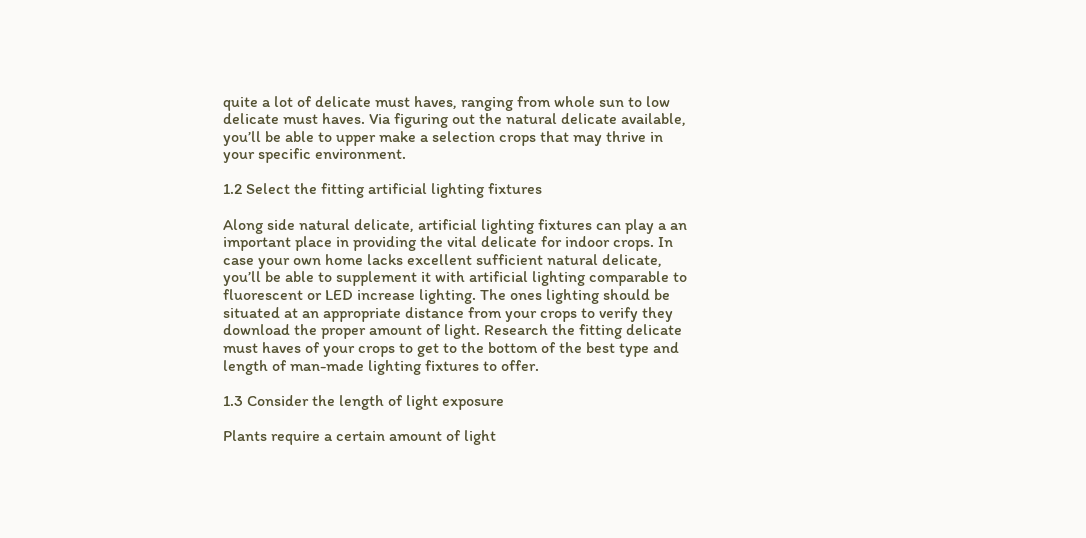quite a lot of delicate must haves, ranging from whole sun to low delicate must haves. Via figuring out the natural delicate available, you’ll be able to upper make a selection crops that may thrive in your specific environment.

1.2 Select the fitting artificial lighting fixtures

Along side natural delicate, artificial lighting fixtures can play a an important place in providing the vital delicate for indoor crops. In case your own home lacks excellent sufficient natural delicate, you’ll be able to supplement it with artificial lighting comparable to fluorescent or LED increase lighting. The ones lighting should be situated at an appropriate distance from your crops to verify they download the proper amount of light. Research the fitting delicate must haves of your crops to get to the bottom of the best type and length of man-made lighting fixtures to offer.

1.3 Consider the length of light exposure

Plants require a certain amount of light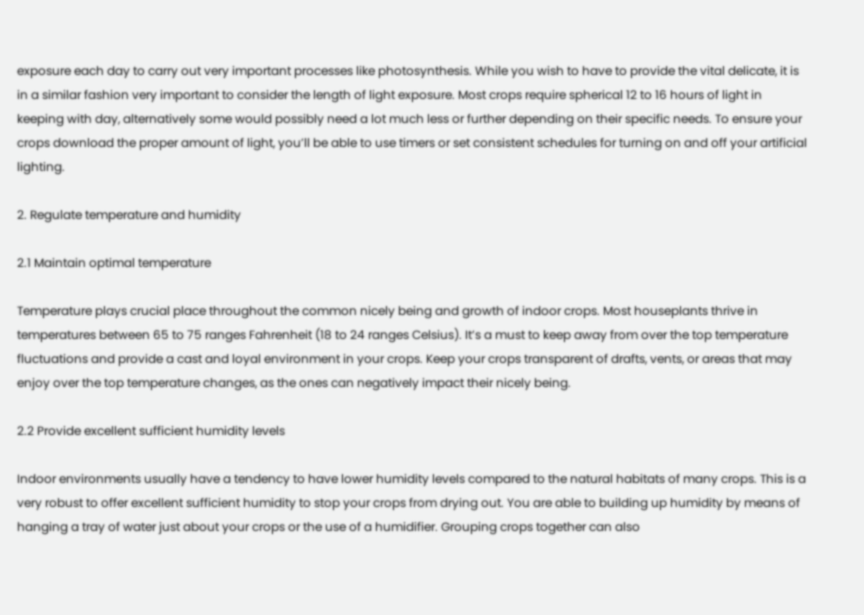exposure each day to carry out very important processes like photosynthesis. While you wish to have to provide the vital delicate, it is in a similar fashion very important to consider the length of light exposure. Most crops require spherical 12 to 16 hours of light in keeping with day, alternatively some would possibly need a lot much less or further depending on their specific needs. To ensure your crops download the proper amount of light, you’ll be able to use timers or set consistent schedules for turning on and off your artificial lighting.

2. Regulate temperature and humidity

2.1 Maintain optimal temperature

Temperature plays crucial place throughout the common nicely being and growth of indoor crops. Most houseplants thrive in temperatures between 65 to 75 ranges Fahrenheit (18 to 24 ranges Celsius). It’s a must to keep away from over the top temperature fluctuations and provide a cast and loyal environment in your crops. Keep your crops transparent of drafts, vents, or areas that may enjoy over the top temperature changes, as the ones can negatively impact their nicely being.

2.2 Provide excellent sufficient humidity levels

Indoor environments usually have a tendency to have lower humidity levels compared to the natural habitats of many crops. This is a very robust to offer excellent sufficient humidity to stop your crops from drying out. You are able to building up humidity by means of hanging a tray of water just about your crops or the use of a humidifier. Grouping crops together can also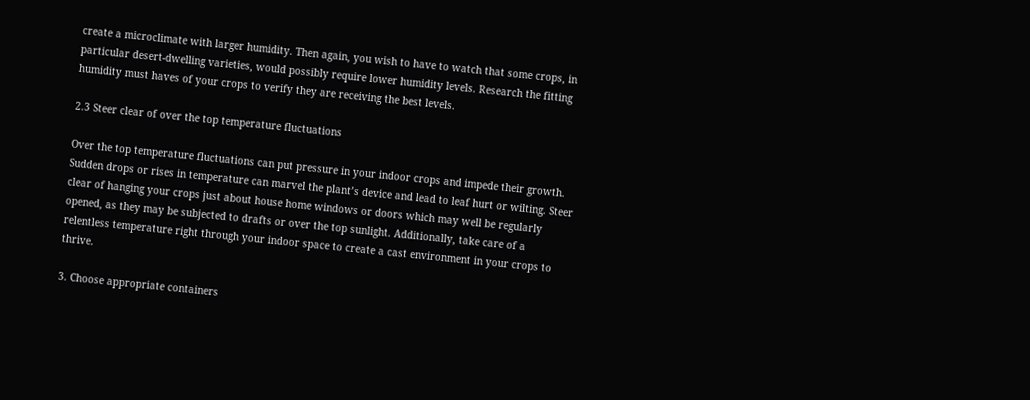create a microclimate with larger humidity. Then again, you wish to have to watch that some crops, in particular desert-dwelling varieties, would possibly require lower humidity levels. Research the fitting humidity must haves of your crops to verify they are receiving the best levels.

2.3 Steer clear of over the top temperature fluctuations

Over the top temperature fluctuations can put pressure in your indoor crops and impede their growth. Sudden drops or rises in temperature can marvel the plant’s device and lead to leaf hurt or wilting. Steer clear of hanging your crops just about house home windows or doors which may well be regularly opened, as they may be subjected to drafts or over the top sunlight. Additionally, take care of a relentless temperature right through your indoor space to create a cast environment in your crops to thrive.

3. Choose appropriate containers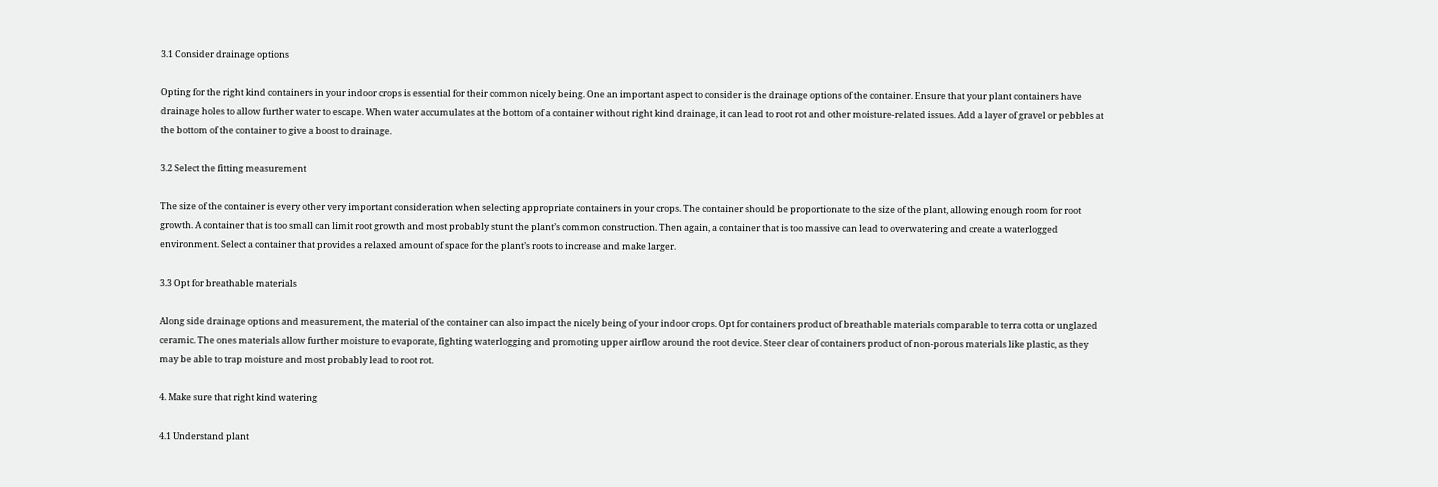3.1 Consider drainage options

Opting for the right kind containers in your indoor crops is essential for their common nicely being. One an important aspect to consider is the drainage options of the container. Ensure that your plant containers have drainage holes to allow further water to escape. When water accumulates at the bottom of a container without right kind drainage, it can lead to root rot and other moisture-related issues. Add a layer of gravel or pebbles at the bottom of the container to give a boost to drainage.

3.2 Select the fitting measurement

The size of the container is every other very important consideration when selecting appropriate containers in your crops. The container should be proportionate to the size of the plant, allowing enough room for root growth. A container that is too small can limit root growth and most probably stunt the plant’s common construction. Then again, a container that is too massive can lead to overwatering and create a waterlogged environment. Select a container that provides a relaxed amount of space for the plant’s roots to increase and make larger.

3.3 Opt for breathable materials

Along side drainage options and measurement, the material of the container can also impact the nicely being of your indoor crops. Opt for containers product of breathable materials comparable to terra cotta or unglazed ceramic. The ones materials allow further moisture to evaporate, fighting waterlogging and promoting upper airflow around the root device. Steer clear of containers product of non-porous materials like plastic, as they may be able to trap moisture and most probably lead to root rot.

4. Make sure that right kind watering

4.1 Understand plant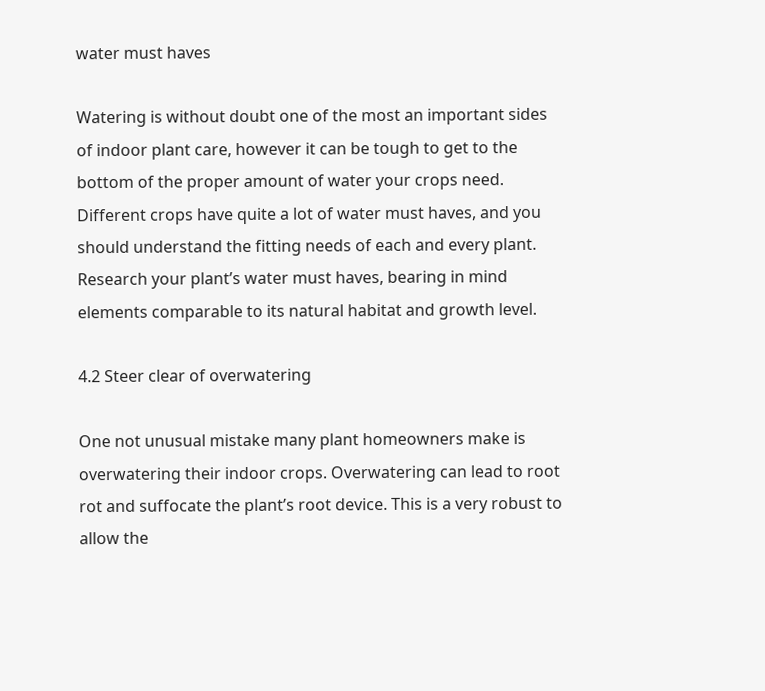water must haves

Watering is without doubt one of the most an important sides of indoor plant care, however it can be tough to get to the bottom of the proper amount of water your crops need. Different crops have quite a lot of water must haves, and you should understand the fitting needs of each and every plant. Research your plant’s water must haves, bearing in mind elements comparable to its natural habitat and growth level.

4.2 Steer clear of overwatering

One not unusual mistake many plant homeowners make is overwatering their indoor crops. Overwatering can lead to root rot and suffocate the plant’s root device. This is a very robust to allow the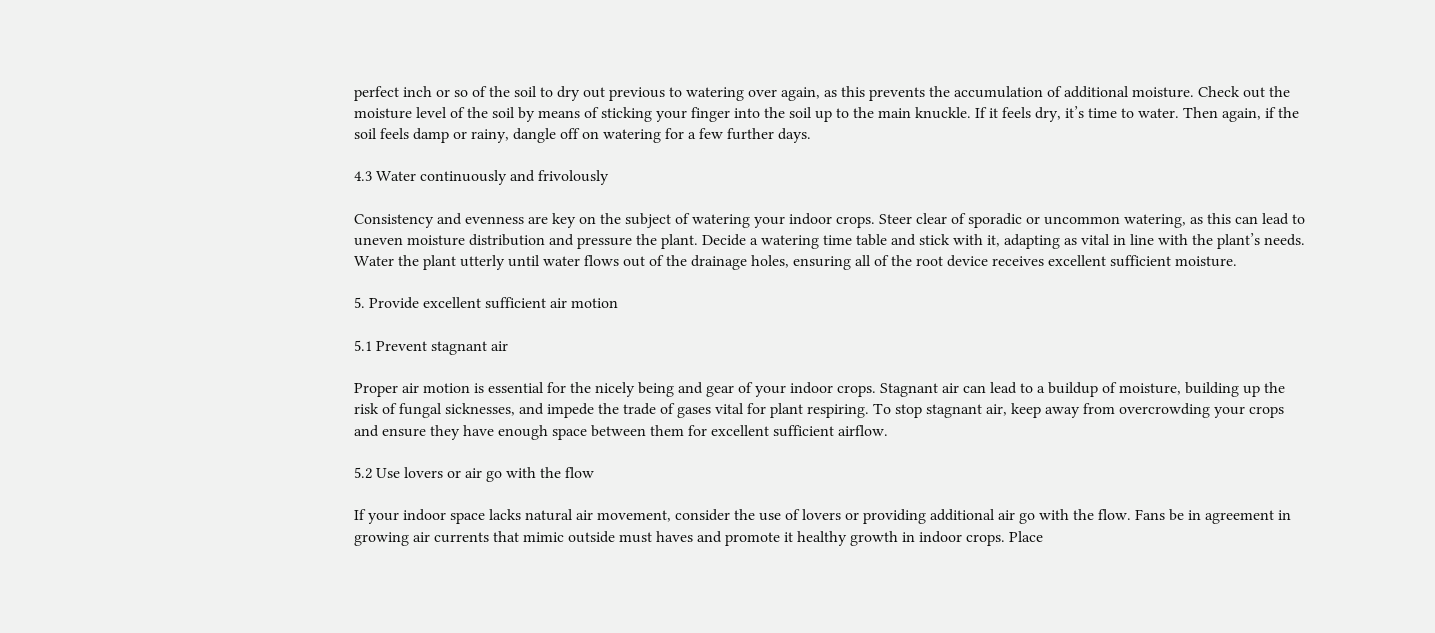perfect inch or so of the soil to dry out previous to watering over again, as this prevents the accumulation of additional moisture. Check out the moisture level of the soil by means of sticking your finger into the soil up to the main knuckle. If it feels dry, it’s time to water. Then again, if the soil feels damp or rainy, dangle off on watering for a few further days.

4.3 Water continuously and frivolously

Consistency and evenness are key on the subject of watering your indoor crops. Steer clear of sporadic or uncommon watering, as this can lead to uneven moisture distribution and pressure the plant. Decide a watering time table and stick with it, adapting as vital in line with the plant’s needs. Water the plant utterly until water flows out of the drainage holes, ensuring all of the root device receives excellent sufficient moisture.

5. Provide excellent sufficient air motion

5.1 Prevent stagnant air

Proper air motion is essential for the nicely being and gear of your indoor crops. Stagnant air can lead to a buildup of moisture, building up the risk of fungal sicknesses, and impede the trade of gases vital for plant respiring. To stop stagnant air, keep away from overcrowding your crops and ensure they have enough space between them for excellent sufficient airflow.

5.2 Use lovers or air go with the flow

If your indoor space lacks natural air movement, consider the use of lovers or providing additional air go with the flow. Fans be in agreement in growing air currents that mimic outside must haves and promote it healthy growth in indoor crops. Place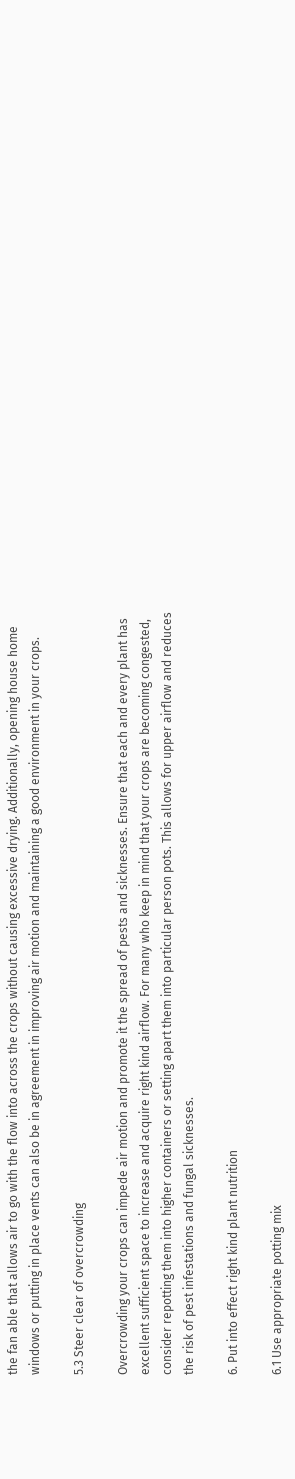the fan able that allows air to go with the flow into across the crops without causing excessive drying. Additionally, opening house home windows or putting in place vents can also be in agreement in improving air motion and maintaining a good environment in your crops.

5.3 Steer clear of overcrowding

Overcrowding your crops can impede air motion and promote it the spread of pests and sicknesses. Ensure that each and every plant has excellent sufficient space to increase and acquire right kind airflow. For many who keep in mind that your crops are becoming congested, consider repotting them into higher containers or setting apart them into particular person pots. This allows for upper airflow and reduces the risk of pest infestations and fungal sicknesses.

6. Put into effect right kind plant nutrition

6.1 Use appropriate potting mix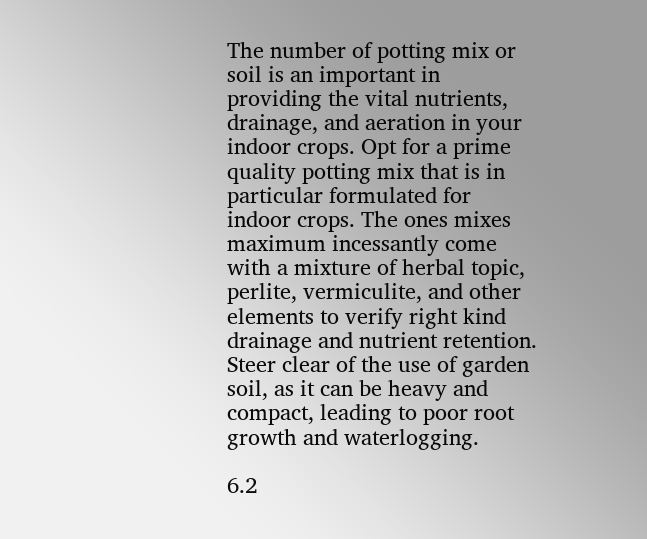The number of potting mix or soil is an important in providing the vital nutrients, drainage, and aeration in your indoor crops. Opt for a prime quality potting mix that is in particular formulated for indoor crops. The ones mixes maximum incessantly come with a mixture of herbal topic, perlite, vermiculite, and other elements to verify right kind drainage and nutrient retention. Steer clear of the use of garden soil, as it can be heavy and compact, leading to poor root growth and waterlogging.

6.2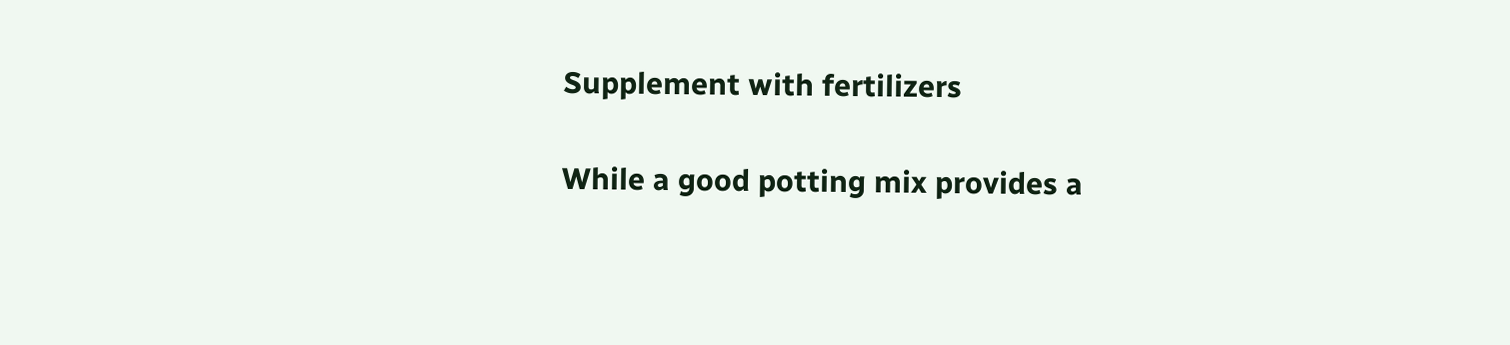Supplement with fertilizers

While a good potting mix provides a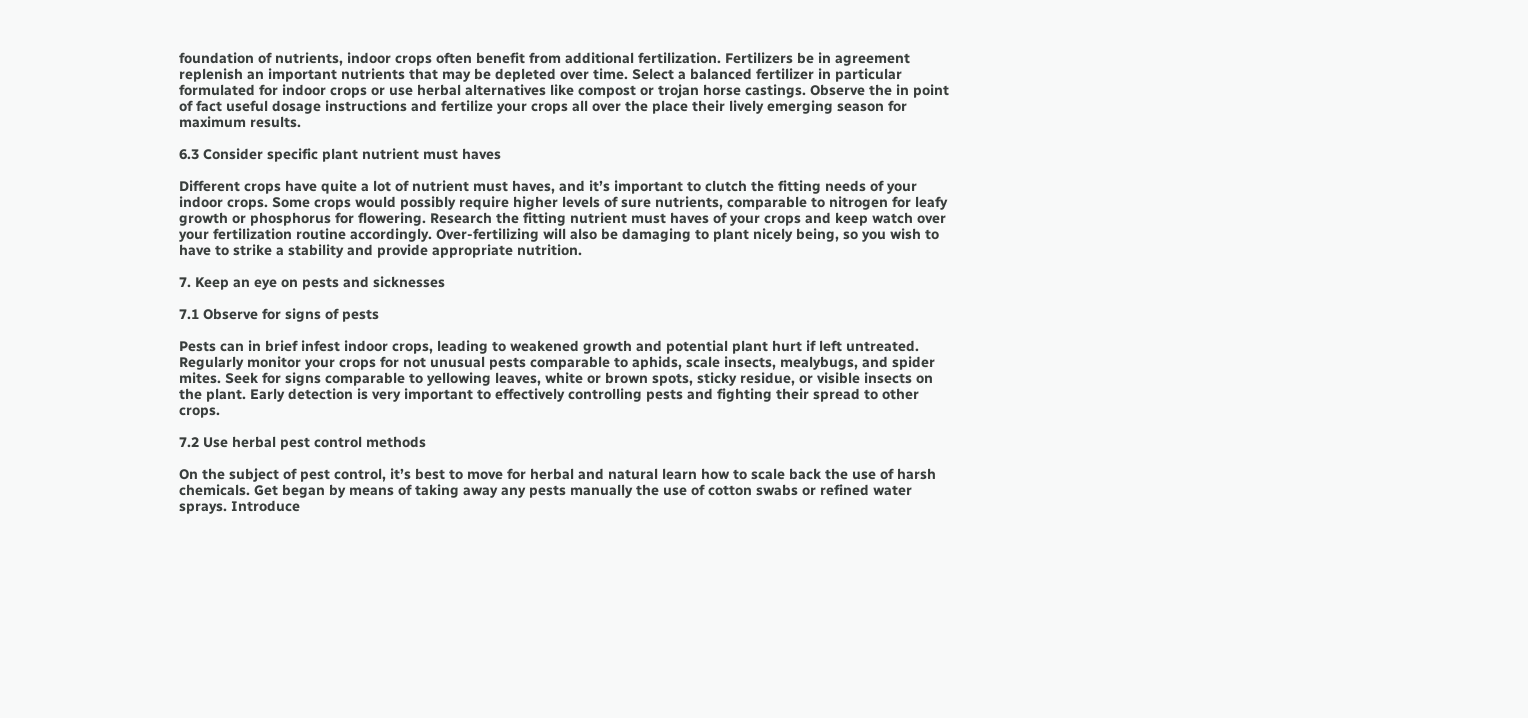foundation of nutrients, indoor crops often benefit from additional fertilization. Fertilizers be in agreement replenish an important nutrients that may be depleted over time. Select a balanced fertilizer in particular formulated for indoor crops or use herbal alternatives like compost or trojan horse castings. Observe the in point of fact useful dosage instructions and fertilize your crops all over the place their lively emerging season for maximum results.

6.3 Consider specific plant nutrient must haves

Different crops have quite a lot of nutrient must haves, and it’s important to clutch the fitting needs of your indoor crops. Some crops would possibly require higher levels of sure nutrients, comparable to nitrogen for leafy growth or phosphorus for flowering. Research the fitting nutrient must haves of your crops and keep watch over your fertilization routine accordingly. Over-fertilizing will also be damaging to plant nicely being, so you wish to have to strike a stability and provide appropriate nutrition.

7. Keep an eye on pests and sicknesses

7.1 Observe for signs of pests

Pests can in brief infest indoor crops, leading to weakened growth and potential plant hurt if left untreated. Regularly monitor your crops for not unusual pests comparable to aphids, scale insects, mealybugs, and spider mites. Seek for signs comparable to yellowing leaves, white or brown spots, sticky residue, or visible insects on the plant. Early detection is very important to effectively controlling pests and fighting their spread to other crops.

7.2 Use herbal pest control methods

On the subject of pest control, it’s best to move for herbal and natural learn how to scale back the use of harsh chemicals. Get began by means of taking away any pests manually the use of cotton swabs or refined water sprays. Introduce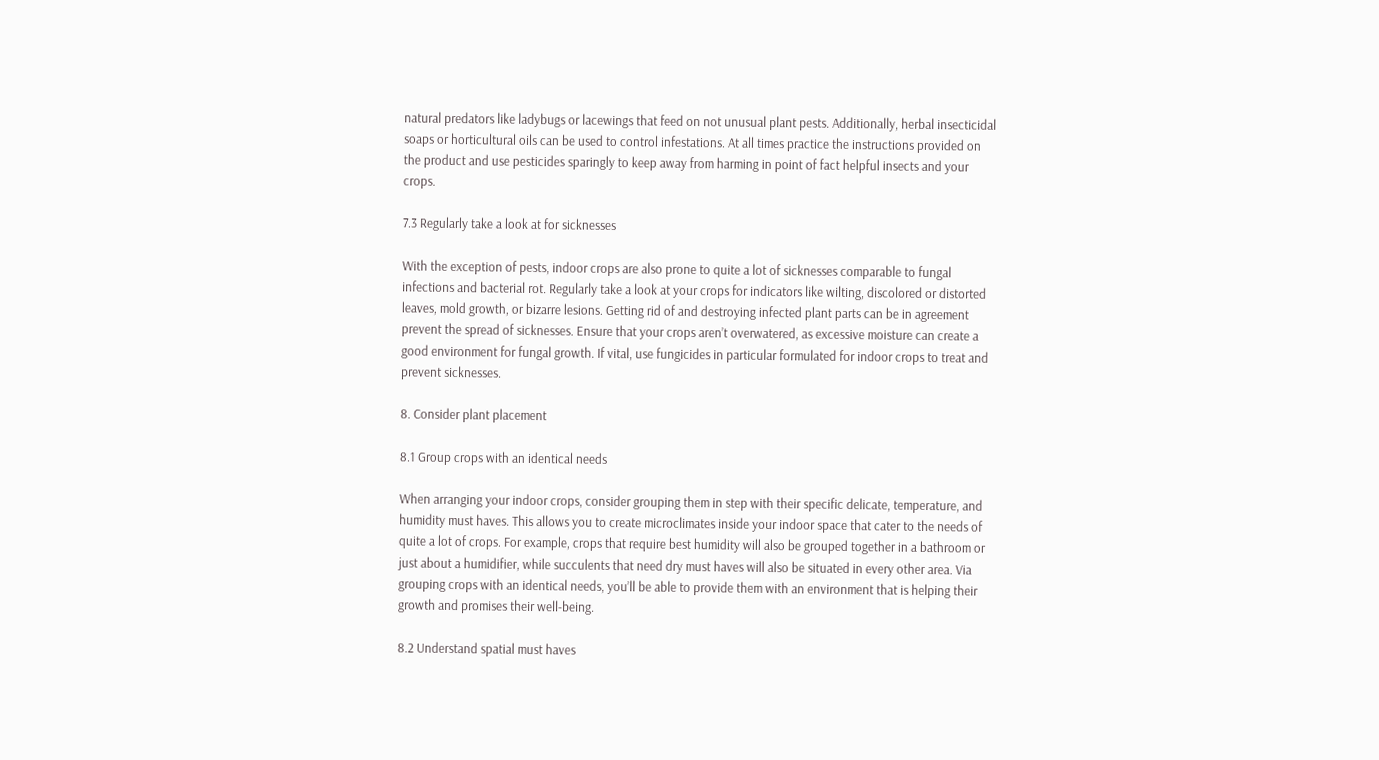natural predators like ladybugs or lacewings that feed on not unusual plant pests. Additionally, herbal insecticidal soaps or horticultural oils can be used to control infestations. At all times practice the instructions provided on the product and use pesticides sparingly to keep away from harming in point of fact helpful insects and your crops.

7.3 Regularly take a look at for sicknesses

With the exception of pests, indoor crops are also prone to quite a lot of sicknesses comparable to fungal infections and bacterial rot. Regularly take a look at your crops for indicators like wilting, discolored or distorted leaves, mold growth, or bizarre lesions. Getting rid of and destroying infected plant parts can be in agreement prevent the spread of sicknesses. Ensure that your crops aren’t overwatered, as excessive moisture can create a good environment for fungal growth. If vital, use fungicides in particular formulated for indoor crops to treat and prevent sicknesses.

8. Consider plant placement

8.1 Group crops with an identical needs

When arranging your indoor crops, consider grouping them in step with their specific delicate, temperature, and humidity must haves. This allows you to create microclimates inside your indoor space that cater to the needs of quite a lot of crops. For example, crops that require best humidity will also be grouped together in a bathroom or just about a humidifier, while succulents that need dry must haves will also be situated in every other area. Via grouping crops with an identical needs, you’ll be able to provide them with an environment that is helping their growth and promises their well-being.

8.2 Understand spatial must haves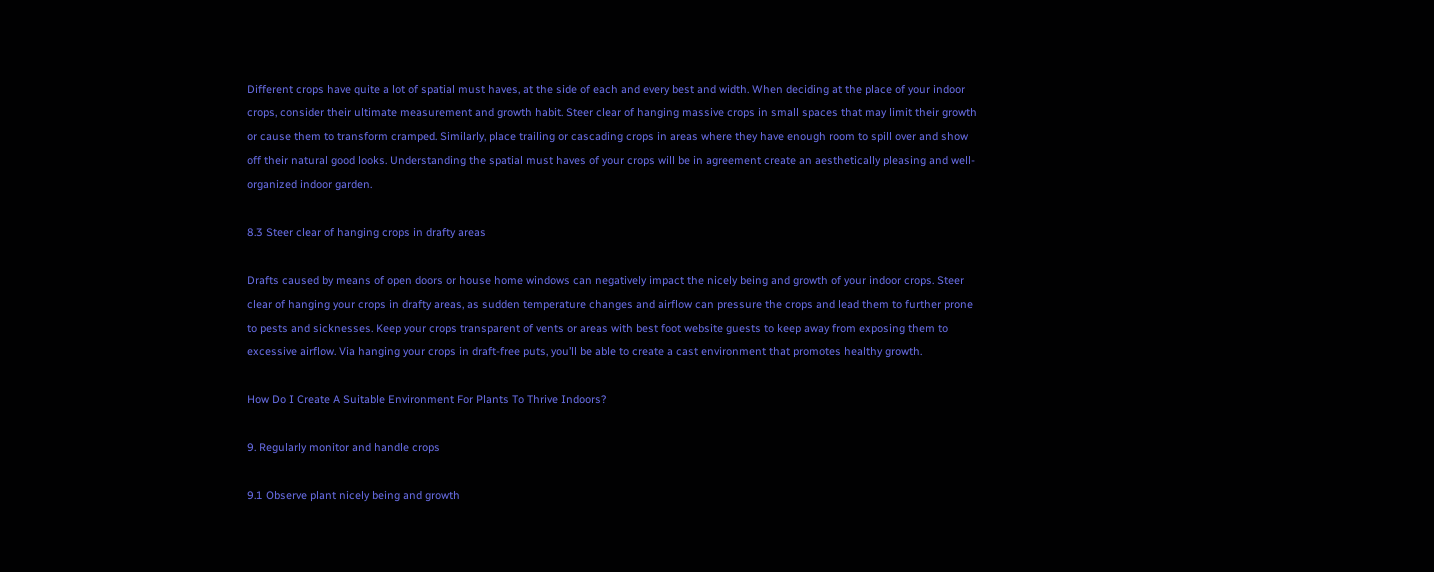Different crops have quite a lot of spatial must haves, at the side of each and every best and width. When deciding at the place of your indoor crops, consider their ultimate measurement and growth habit. Steer clear of hanging massive crops in small spaces that may limit their growth or cause them to transform cramped. Similarly, place trailing or cascading crops in areas where they have enough room to spill over and show off their natural good looks. Understanding the spatial must haves of your crops will be in agreement create an aesthetically pleasing and well-organized indoor garden.

8.3 Steer clear of hanging crops in drafty areas

Drafts caused by means of open doors or house home windows can negatively impact the nicely being and growth of your indoor crops. Steer clear of hanging your crops in drafty areas, as sudden temperature changes and airflow can pressure the crops and lead them to further prone to pests and sicknesses. Keep your crops transparent of vents or areas with best foot website guests to keep away from exposing them to excessive airflow. Via hanging your crops in draft-free puts, you’ll be able to create a cast environment that promotes healthy growth.

How Do I Create A Suitable Environment For Plants To Thrive Indoors?

9. Regularly monitor and handle crops

9.1 Observe plant nicely being and growth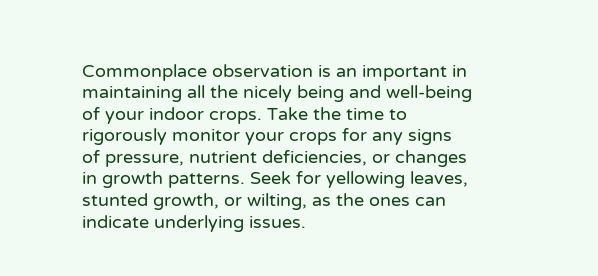Commonplace observation is an important in maintaining all the nicely being and well-being of your indoor crops. Take the time to rigorously monitor your crops for any signs of pressure, nutrient deficiencies, or changes in growth patterns. Seek for yellowing leaves, stunted growth, or wilting, as the ones can indicate underlying issues.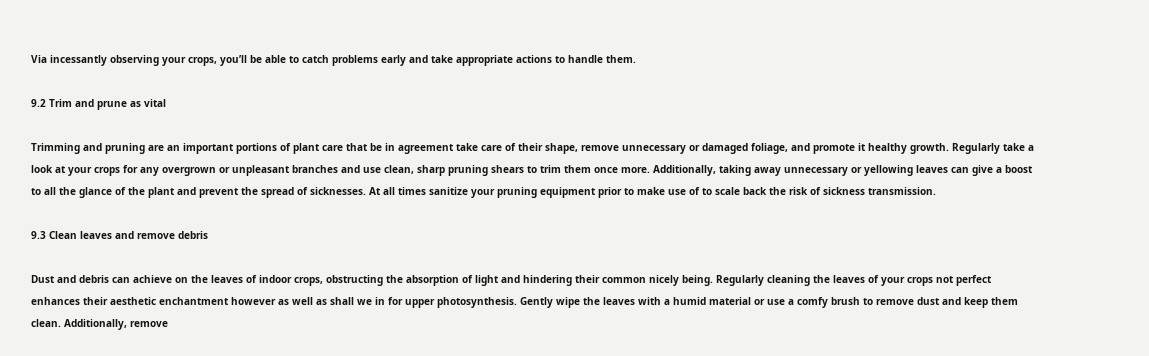Via incessantly observing your crops, you’ll be able to catch problems early and take appropriate actions to handle them.

9.2 Trim and prune as vital

Trimming and pruning are an important portions of plant care that be in agreement take care of their shape, remove unnecessary or damaged foliage, and promote it healthy growth. Regularly take a look at your crops for any overgrown or unpleasant branches and use clean, sharp pruning shears to trim them once more. Additionally, taking away unnecessary or yellowing leaves can give a boost to all the glance of the plant and prevent the spread of sicknesses. At all times sanitize your pruning equipment prior to make use of to scale back the risk of sickness transmission.

9.3 Clean leaves and remove debris

Dust and debris can achieve on the leaves of indoor crops, obstructing the absorption of light and hindering their common nicely being. Regularly cleaning the leaves of your crops not perfect enhances their aesthetic enchantment however as well as shall we in for upper photosynthesis. Gently wipe the leaves with a humid material or use a comfy brush to remove dust and keep them clean. Additionally, remove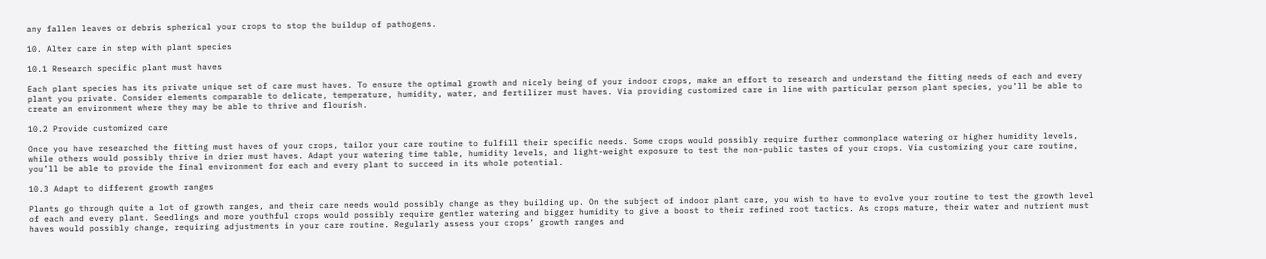any fallen leaves or debris spherical your crops to stop the buildup of pathogens.

10. Alter care in step with plant species

10.1 Research specific plant must haves

Each plant species has its private unique set of care must haves. To ensure the optimal growth and nicely being of your indoor crops, make an effort to research and understand the fitting needs of each and every plant you private. Consider elements comparable to delicate, temperature, humidity, water, and fertilizer must haves. Via providing customized care in line with particular person plant species, you’ll be able to create an environment where they may be able to thrive and flourish.

10.2 Provide customized care

Once you have researched the fitting must haves of your crops, tailor your care routine to fulfill their specific needs. Some crops would possibly require further commonplace watering or higher humidity levels, while others would possibly thrive in drier must haves. Adapt your watering time table, humidity levels, and light-weight exposure to test the non-public tastes of your crops. Via customizing your care routine, you’ll be able to provide the final environment for each and every plant to succeed in its whole potential.

10.3 Adapt to different growth ranges

Plants go through quite a lot of growth ranges, and their care needs would possibly change as they building up. On the subject of indoor plant care, you wish to have to evolve your routine to test the growth level of each and every plant. Seedlings and more youthful crops would possibly require gentler watering and bigger humidity to give a boost to their refined root tactics. As crops mature, their water and nutrient must haves would possibly change, requiring adjustments in your care routine. Regularly assess your crops’ growth ranges and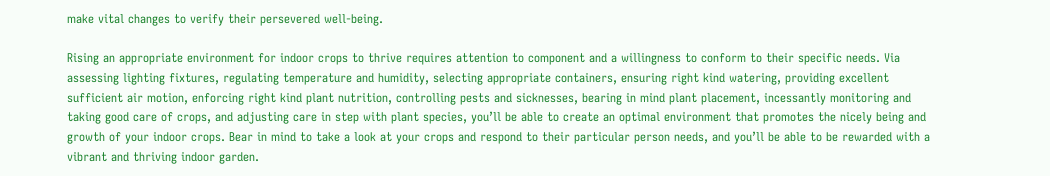make vital changes to verify their persevered well-being.

Rising an appropriate environment for indoor crops to thrive requires attention to component and a willingness to conform to their specific needs. Via assessing lighting fixtures, regulating temperature and humidity, selecting appropriate containers, ensuring right kind watering, providing excellent sufficient air motion, enforcing right kind plant nutrition, controlling pests and sicknesses, bearing in mind plant placement, incessantly monitoring and taking good care of crops, and adjusting care in step with plant species, you’ll be able to create an optimal environment that promotes the nicely being and growth of your indoor crops. Bear in mind to take a look at your crops and respond to their particular person needs, and you’ll be able to be rewarded with a vibrant and thriving indoor garden.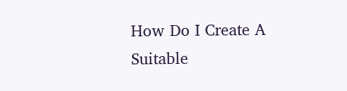How Do I Create A Suitable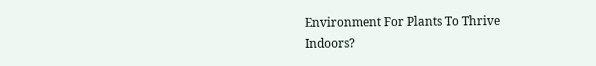Environment For Plants To Thrive Indoors?